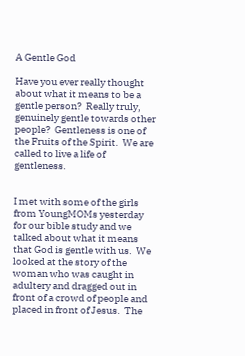A Gentle God

Have you ever really thought about what it means to be a gentle person?  Really truly, genuinely gentle towards other people?  Gentleness is one of the Fruits of the Spirit.  We are called to live a life of gentleness.


I met with some of the girls from YoungMOMs yesterday for our bible study and we talked about what it means that God is gentle with us.  We looked at the story of the woman who was caught in adultery and dragged out in front of a crowd of people and placed in front of Jesus.  The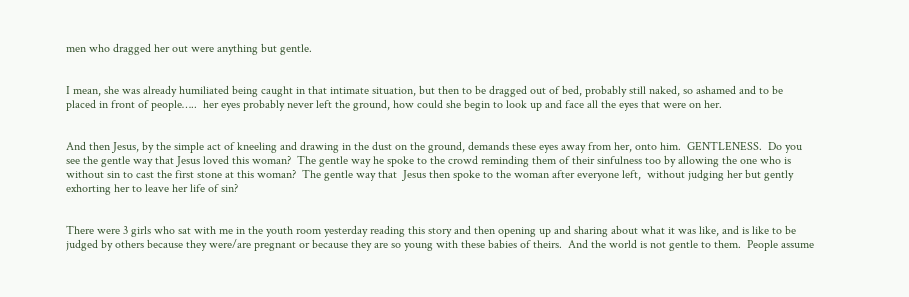men who dragged her out were anything but gentle.


I mean, she was already humiliated being caught in that intimate situation, but then to be dragged out of bed, probably still naked, so ashamed and to be placed in front of people…..  her eyes probably never left the ground, how could she begin to look up and face all the eyes that were on her.


And then Jesus, by the simple act of kneeling and drawing in the dust on the ground, demands these eyes away from her, onto him.  GENTLENESS.  Do you see the gentle way that Jesus loved this woman?  The gentle way he spoke to the crowd reminding them of their sinfulness too by allowing the one who is without sin to cast the first stone at this woman?  The gentle way that  Jesus then spoke to the woman after everyone left,  without judging her but gently exhorting her to leave her life of sin?


There were 3 girls who sat with me in the youth room yesterday reading this story and then opening up and sharing about what it was like, and is like to be judged by others because they were/are pregnant or because they are so young with these babies of theirs.  And the world is not gentle to them.  People assume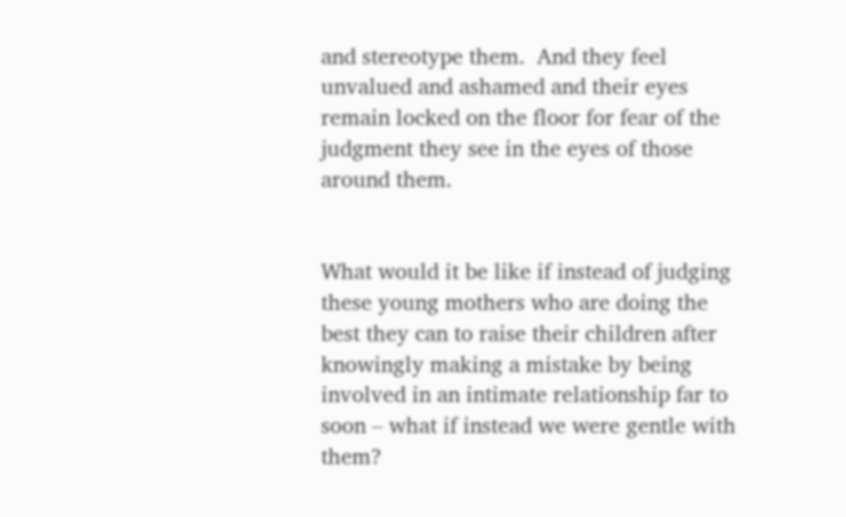and stereotype them.  And they feel unvalued and ashamed and their eyes remain locked on the floor for fear of the judgment they see in the eyes of those around them.


What would it be like if instead of judging these young mothers who are doing the best they can to raise their children after knowingly making a mistake by being involved in an intimate relationship far to soon – what if instead we were gentle with them?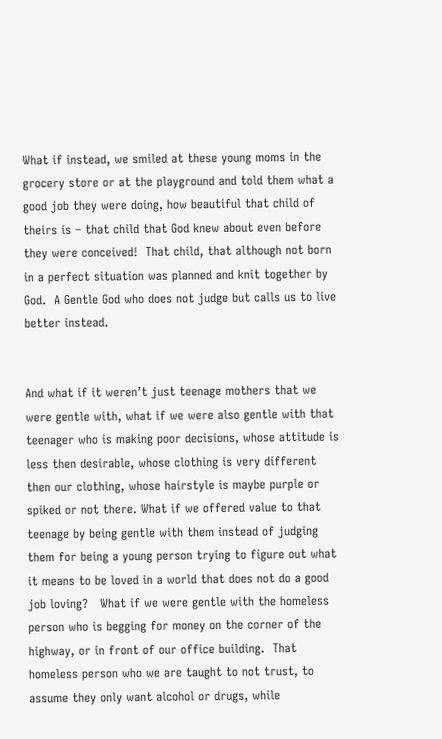What if instead, we smiled at these young moms in the grocery store or at the playground and told them what a good job they were doing, how beautiful that child of theirs is – that child that God knew about even before they were conceived!  That child, that although not born in a perfect situation was planned and knit together by God.  A Gentle God who does not judge but calls us to live better instead.


And what if it weren’t just teenage mothers that we were gentle with, what if we were also gentle with that teenager who is making poor decisions, whose attitude is less then desirable, whose clothing is very different then our clothing, whose hairstyle is maybe purple or spiked or not there. What if we offered value to that teenage by being gentle with them instead of judging them for being a young person trying to figure out what it means to be loved in a world that does not do a good job loving?   What if we were gentle with the homeless person who is begging for money on the corner of the highway, or in front of our office building.  That homeless person who we are taught to not trust, to assume they only want alcohol or drugs, while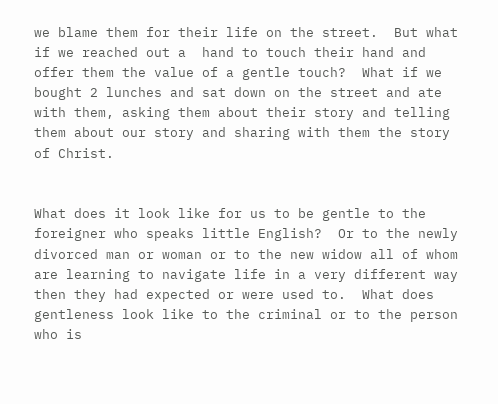we blame them for their life on the street.  But what if we reached out a  hand to touch their hand and offer them the value of a gentle touch?  What if we bought 2 lunches and sat down on the street and ate with them, asking them about their story and telling them about our story and sharing with them the story of Christ.


What does it look like for us to be gentle to the foreigner who speaks little English?  Or to the newly divorced man or woman or to the new widow all of whom are learning to navigate life in a very different way then they had expected or were used to.  What does gentleness look like to the criminal or to the person who is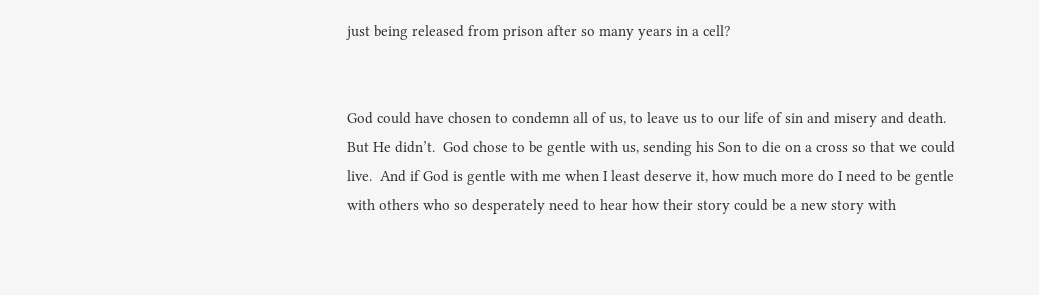just being released from prison after so many years in a cell?


God could have chosen to condemn all of us, to leave us to our life of sin and misery and death.  But He didn’t.  God chose to be gentle with us, sending his Son to die on a cross so that we could live.  And if God is gentle with me when I least deserve it, how much more do I need to be gentle with others who so desperately need to hear how their story could be a new story with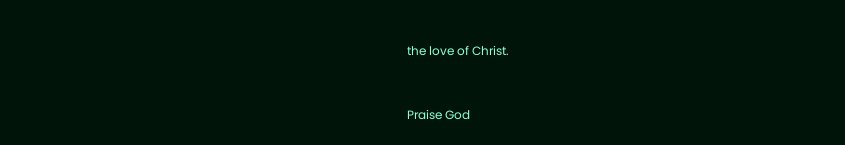the love of Christ.


Praise God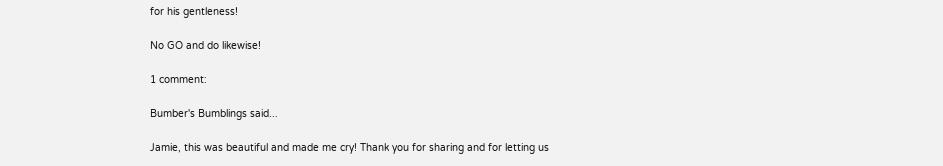for his gentleness!

No GO and do likewise!

1 comment:

Bumber's Bumblings said...

Jamie, this was beautiful and made me cry! Thank you for sharing and for letting us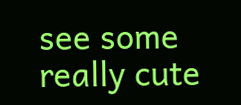see some really cute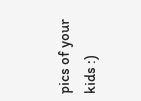pics of your kids :)